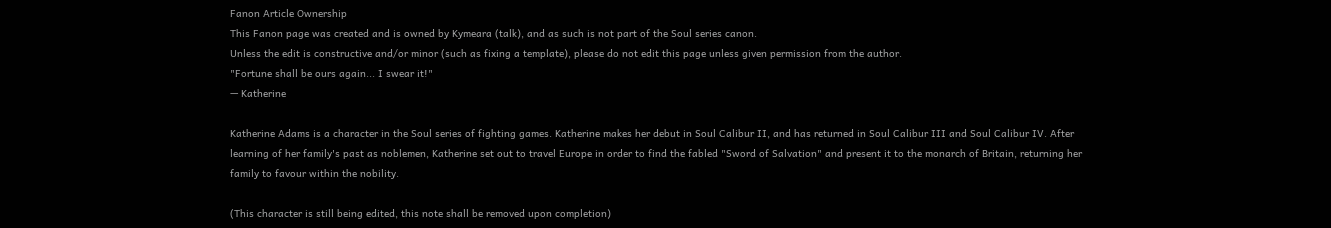Fanon Article Ownership
This Fanon page was created and is owned by Kymeara (talk), and as such is not part of the Soul series canon.
Unless the edit is constructive and/or minor (such as fixing a template), please do not edit this page unless given permission from the author.
"Fortune shall be ours again... I swear it!"
— Katherine

Katherine Adams is a character in the Soul series of fighting games. Katherine makes her debut in Soul Calibur II, and has returned in Soul Calibur III and Soul Calibur IV. After learning of her family's past as noblemen, Katherine set out to travel Europe in order to find the fabled "Sword of Salvation" and present it to the monarch of Britain, returning her family to favour within the nobility.

(This character is still being edited, this note shall be removed upon completion)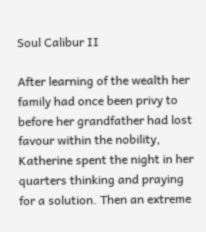Soul Calibur II

After learning of the wealth her family had once been privy to before her grandfather had lost favour within the nobility, Katherine spent the night in her quarters thinking and praying for a solution. Then an extreme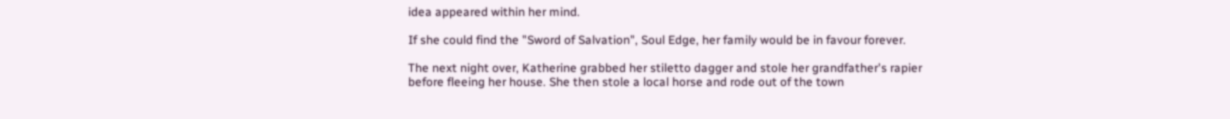idea appeared within her mind.

If she could find the "Sword of Salvation", Soul Edge, her family would be in favour forever.

The next night over, Katherine grabbed her stiletto dagger and stole her grandfather's rapier before fleeing her house. She then stole a local horse and rode out of the town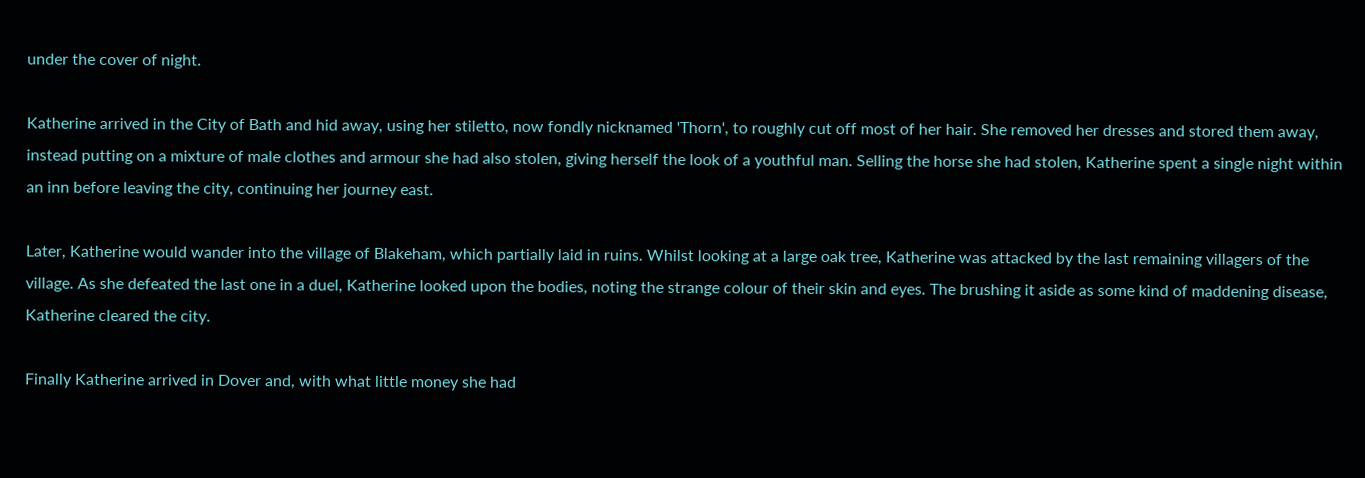under the cover of night.

Katherine arrived in the City of Bath and hid away, using her stiletto, now fondly nicknamed 'Thorn', to roughly cut off most of her hair. She removed her dresses and stored them away, instead putting on a mixture of male clothes and armour she had also stolen, giving herself the look of a youthful man. Selling the horse she had stolen, Katherine spent a single night within an inn before leaving the city, continuing her journey east.

Later, Katherine would wander into the village of Blakeham, which partially laid in ruins. Whilst looking at a large oak tree, Katherine was attacked by the last remaining villagers of the village. As she defeated the last one in a duel, Katherine looked upon the bodies, noting the strange colour of their skin and eyes. The brushing it aside as some kind of maddening disease, Katherine cleared the city.

Finally Katherine arrived in Dover and, with what little money she had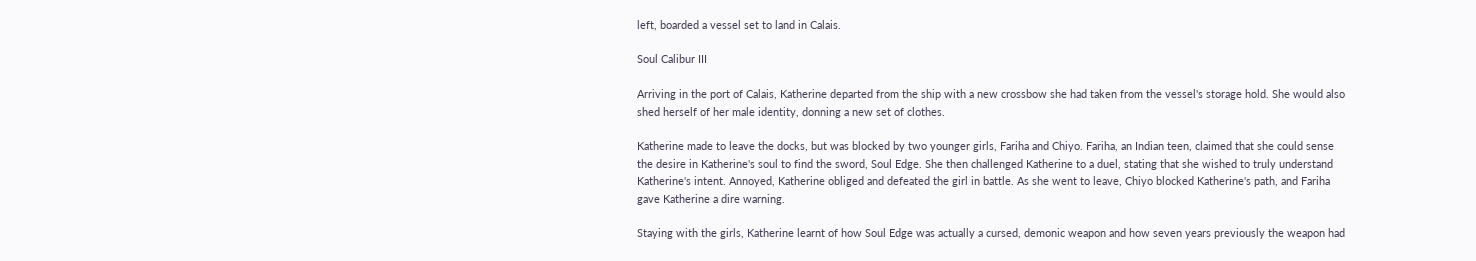left, boarded a vessel set to land in Calais.

Soul Calibur III

Arriving in the port of Calais, Katherine departed from the ship with a new crossbow she had taken from the vessel's storage hold. She would also shed herself of her male identity, donning a new set of clothes.

Katherine made to leave the docks, but was blocked by two younger girls, Fariha and Chiyo. Fariha, an Indian teen, claimed that she could sense the desire in Katherine's soul to find the sword, Soul Edge. She then challenged Katherine to a duel, stating that she wished to truly understand Katherine's intent. Annoyed, Katherine obliged and defeated the girl in battle. As she went to leave, Chiyo blocked Katherine's path, and Fariha gave Katherine a dire warning.

Staying with the girls, Katherine learnt of how Soul Edge was actually a cursed, demonic weapon and how seven years previously the weapon had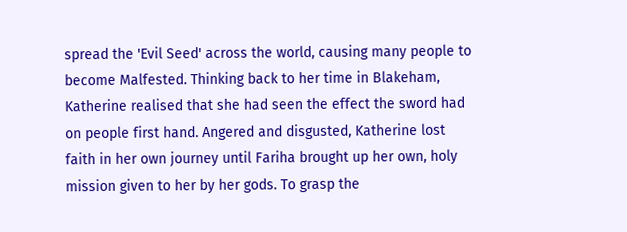spread the 'Evil Seed' across the world, causing many people to become Malfested. Thinking back to her time in Blakeham, Katherine realised that she had seen the effect the sword had on people first hand. Angered and disgusted, Katherine lost faith in her own journey until Fariha brought up her own, holy mission given to her by her gods. To grasp the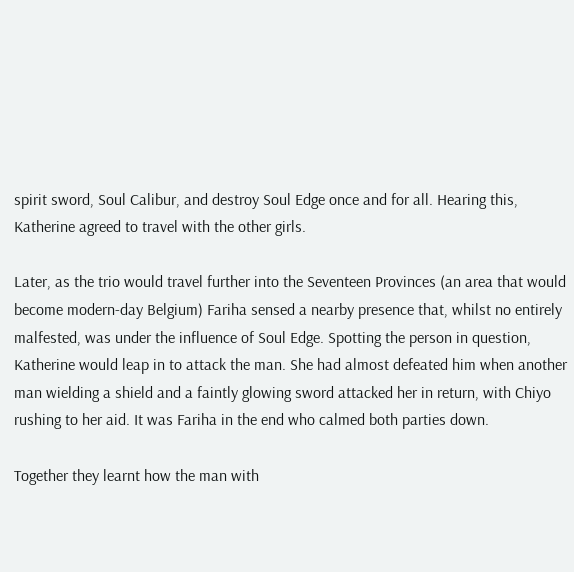spirit sword, Soul Calibur, and destroy Soul Edge once and for all. Hearing this, Katherine agreed to travel with the other girls.

Later, as the trio would travel further into the Seventeen Provinces (an area that would become modern-day Belgium) Fariha sensed a nearby presence that, whilst no entirely malfested, was under the influence of Soul Edge. Spotting the person in question, Katherine would leap in to attack the man. She had almost defeated him when another man wielding a shield and a faintly glowing sword attacked her in return, with Chiyo rushing to her aid. It was Fariha in the end who calmed both parties down.

Together they learnt how the man with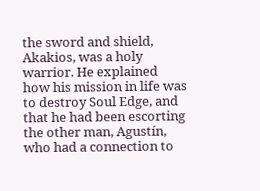the sword and shield, Akakios, was a holy warrior. He explained how his mission in life was to destroy Soul Edge, and that he had been escorting the other man, Agustín, who had a connection to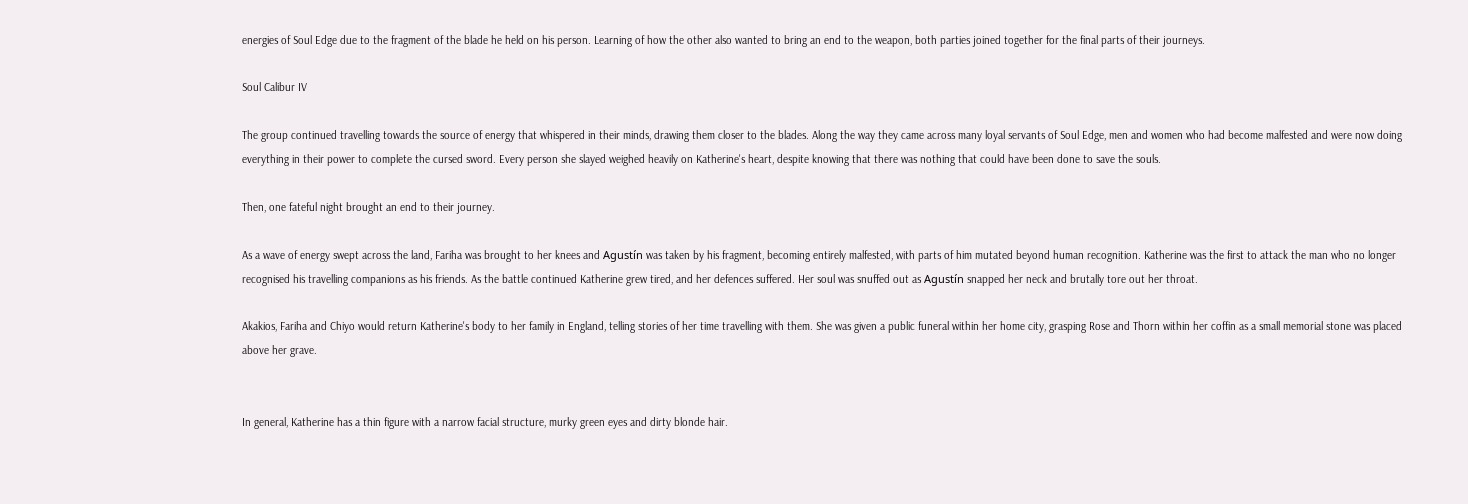energies of Soul Edge due to the fragment of the blade he held on his person. Learning of how the other also wanted to bring an end to the weapon, both parties joined together for the final parts of their journeys.

Soul Calibur IV

The group continued travelling towards the source of energy that whispered in their minds, drawing them closer to the blades. Along the way they came across many loyal servants of Soul Edge, men and women who had become malfested and were now doing everything in their power to complete the cursed sword. Every person she slayed weighed heavily on Katherine's heart, despite knowing that there was nothing that could have been done to save the souls.

Then, one fateful night brought an end to their journey.

As a wave of energy swept across the land, Fariha was brought to her knees and Agustín was taken by his fragment, becoming entirely malfested, with parts of him mutated beyond human recognition. Katherine was the first to attack the man who no longer recognised his travelling companions as his friends. As the battle continued Katherine grew tired, and her defences suffered. Her soul was snuffed out as Agustín snapped her neck and brutally tore out her throat.

Akakios, Fariha and Chiyo would return Katherine's body to her family in England, telling stories of her time travelling with them. She was given a public funeral within her home city, grasping Rose and Thorn within her coffin as a small memorial stone was placed above her grave.


In general, Katherine has a thin figure with a narrow facial structure, murky green eyes and dirty blonde hair.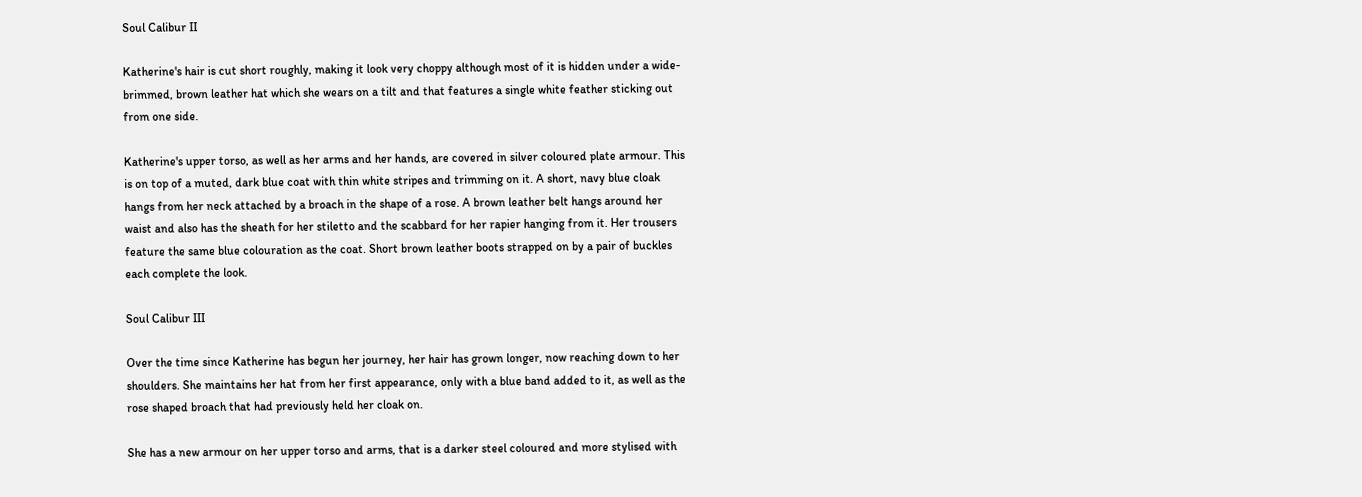Soul Calibur II

Katherine's hair is cut short roughly, making it look very choppy although most of it is hidden under a wide-brimmed, brown leather hat which she wears on a tilt and that features a single white feather sticking out from one side.

Katherine's upper torso, as well as her arms and her hands, are covered in silver coloured plate armour. This is on top of a muted, dark blue coat with thin white stripes and trimming on it. A short, navy blue cloak hangs from her neck attached by a broach in the shape of a rose. A brown leather belt hangs around her waist and also has the sheath for her stiletto and the scabbard for her rapier hanging from it. Her trousers feature the same blue colouration as the coat. Short brown leather boots strapped on by a pair of buckles each complete the look.

Soul Calibur III

Over the time since Katherine has begun her journey, her hair has grown longer, now reaching down to her shoulders. She maintains her hat from her first appearance, only with a blue band added to it, as well as the rose shaped broach that had previously held her cloak on.

She has a new armour on her upper torso and arms, that is a darker steel coloured and more stylised with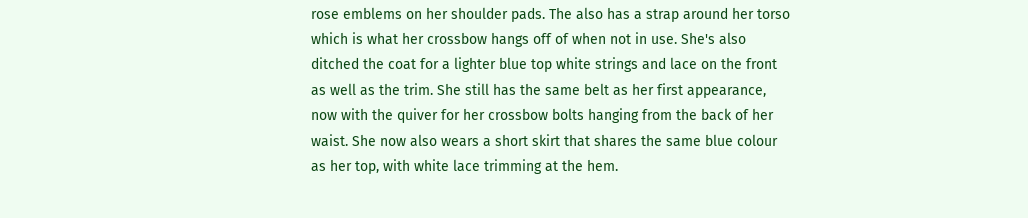rose emblems on her shoulder pads. The also has a strap around her torso which is what her crossbow hangs off of when not in use. She's also ditched the coat for a lighter blue top white strings and lace on the front as well as the trim. She still has the same belt as her first appearance, now with the quiver for her crossbow bolts hanging from the back of her waist. She now also wears a short skirt that shares the same blue colour as her top, with white lace trimming at the hem.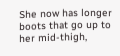She now has longer boots that go up to her mid-thigh,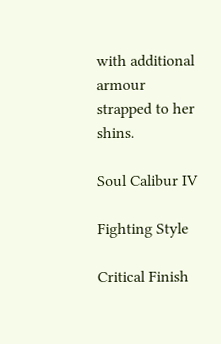with additional armour strapped to her shins.

Soul Calibur IV

Fighting Style

Critical Finish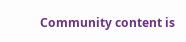Community content is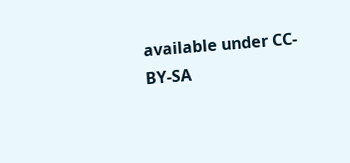available under CC-BY-SA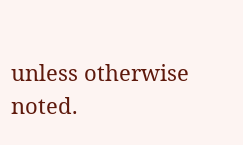unless otherwise noted.